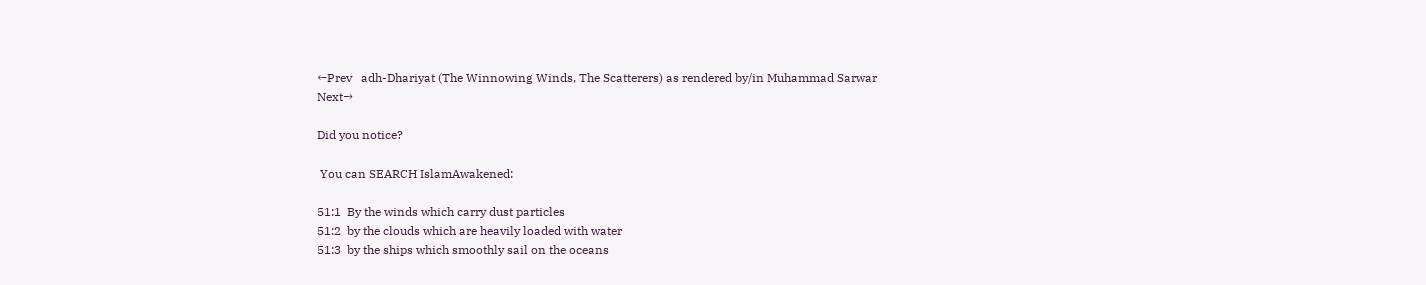←Prev   adh-Dhariyat (The Winnowing Winds, The Scatterers) as rendered by/in Muhammad Sarwar  Next→

Did you notice?

 You can SEARCH IslamAwakened:

51:1  By the winds which carry dust particles
51:2  by the clouds which are heavily loaded with water
51:3  by the ships which smoothly sail on the oceans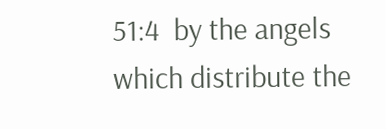51:4  by the angels which distribute the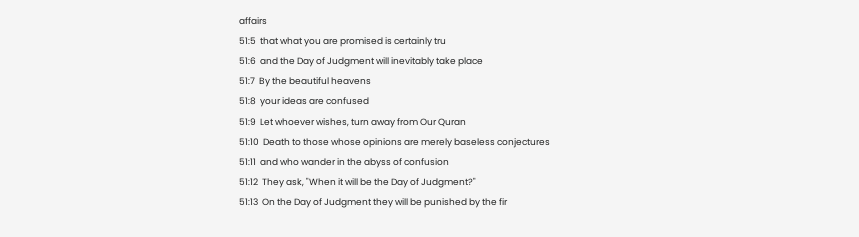affairs
51:5  that what you are promised is certainly tru
51:6  and the Day of Judgment will inevitably take place
51:7  By the beautiful heavens
51:8  your ideas are confused
51:9  Let whoever wishes, turn away from Our Quran
51:10  Death to those whose opinions are merely baseless conjectures
51:11  and who wander in the abyss of confusion
51:12  They ask, "When it will be the Day of Judgment?"
51:13  On the Day of Judgment they will be punished by the fir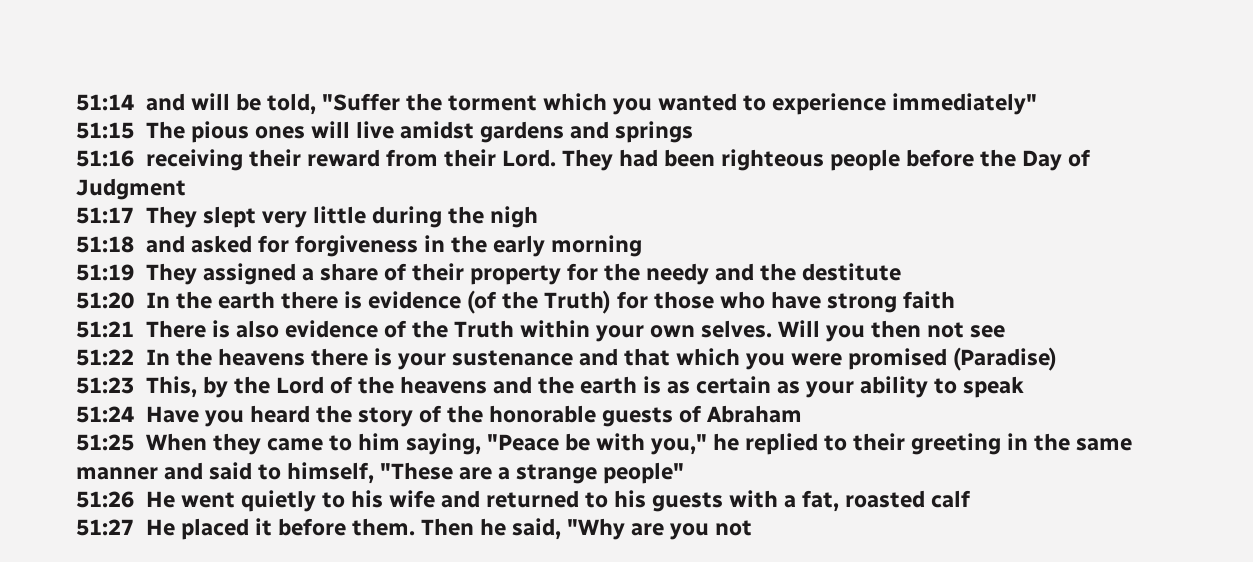51:14  and will be told, "Suffer the torment which you wanted to experience immediately"
51:15  The pious ones will live amidst gardens and springs
51:16  receiving their reward from their Lord. They had been righteous people before the Day of Judgment
51:17  They slept very little during the nigh
51:18  and asked for forgiveness in the early morning
51:19  They assigned a share of their property for the needy and the destitute
51:20  In the earth there is evidence (of the Truth) for those who have strong faith
51:21  There is also evidence of the Truth within your own selves. Will you then not see
51:22  In the heavens there is your sustenance and that which you were promised (Paradise)
51:23  This, by the Lord of the heavens and the earth is as certain as your ability to speak
51:24  Have you heard the story of the honorable guests of Abraham
51:25  When they came to him saying, "Peace be with you," he replied to their greeting in the same manner and said to himself, "These are a strange people"
51:26  He went quietly to his wife and returned to his guests with a fat, roasted calf
51:27  He placed it before them. Then he said, "Why are you not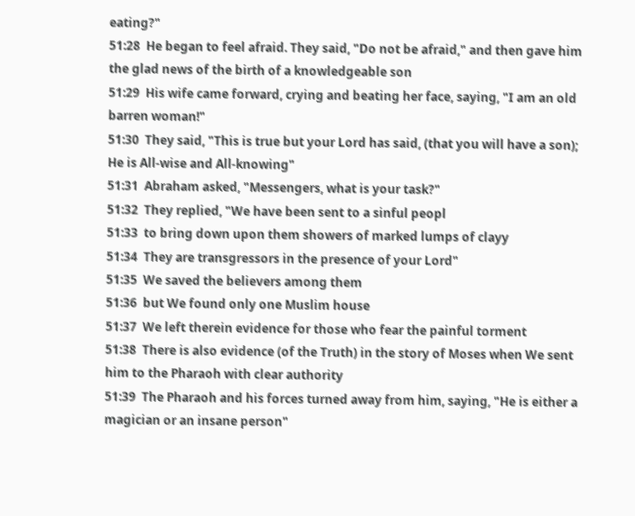eating?"
51:28  He began to feel afraid. They said, "Do not be afraid," and then gave him the glad news of the birth of a knowledgeable son
51:29  His wife came forward, crying and beating her face, saying, "I am an old barren woman!"
51:30  They said, "This is true but your Lord has said, (that you will have a son); He is All-wise and All-knowing"
51:31  Abraham asked, "Messengers, what is your task?"
51:32  They replied, "We have been sent to a sinful peopl
51:33  to bring down upon them showers of marked lumps of clayy
51:34  They are transgressors in the presence of your Lord"
51:35  We saved the believers among them
51:36  but We found only one Muslim house
51:37  We left therein evidence for those who fear the painful torment
51:38  There is also evidence (of the Truth) in the story of Moses when We sent him to the Pharaoh with clear authority
51:39  The Pharaoh and his forces turned away from him, saying, "He is either a magician or an insane person"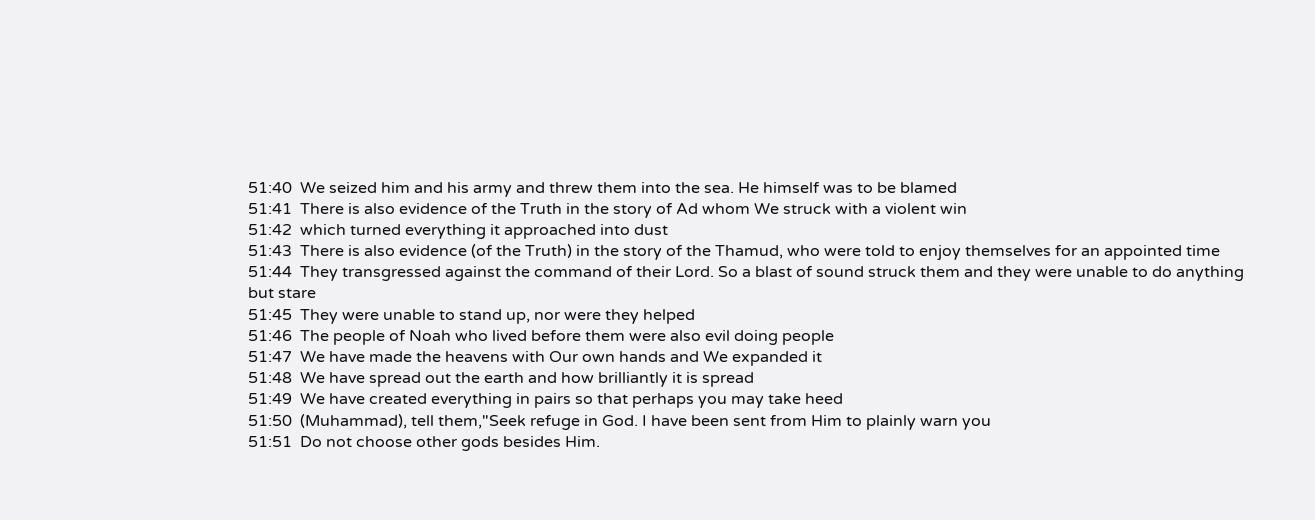51:40  We seized him and his army and threw them into the sea. He himself was to be blamed
51:41  There is also evidence of the Truth in the story of Ad whom We struck with a violent win
51:42  which turned everything it approached into dust
51:43  There is also evidence (of the Truth) in the story of the Thamud, who were told to enjoy themselves for an appointed time
51:44  They transgressed against the command of their Lord. So a blast of sound struck them and they were unable to do anything but stare
51:45  They were unable to stand up, nor were they helped
51:46  The people of Noah who lived before them were also evil doing people
51:47  We have made the heavens with Our own hands and We expanded it
51:48  We have spread out the earth and how brilliantly it is spread
51:49  We have created everything in pairs so that perhaps you may take heed
51:50  (Muhammad), tell them,"Seek refuge in God. I have been sent from Him to plainly warn you
51:51  Do not choose other gods besides Him.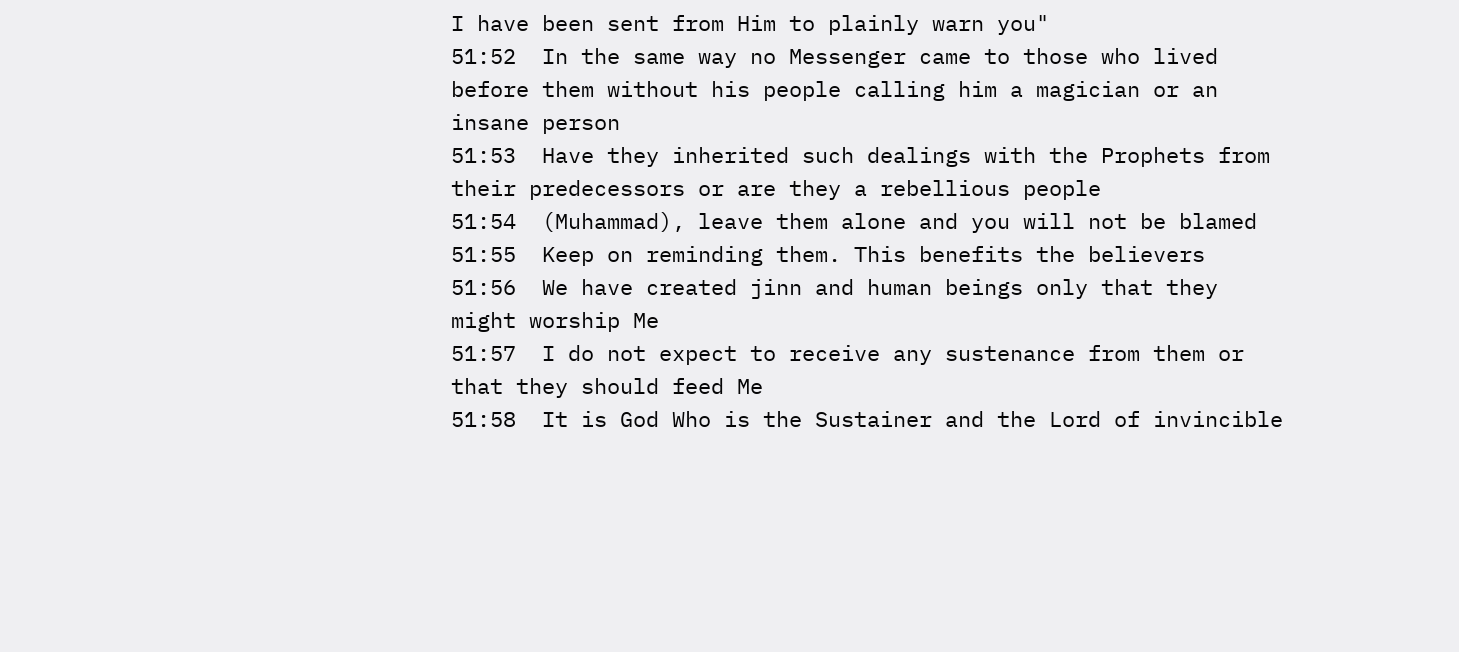I have been sent from Him to plainly warn you"
51:52  In the same way no Messenger came to those who lived before them without his people calling him a magician or an insane person
51:53  Have they inherited such dealings with the Prophets from their predecessors or are they a rebellious people
51:54  (Muhammad), leave them alone and you will not be blamed
51:55  Keep on reminding them. This benefits the believers
51:56  We have created jinn and human beings only that they might worship Me
51:57  I do not expect to receive any sustenance from them or that they should feed Me
51:58  It is God Who is the Sustainer and the Lord of invincible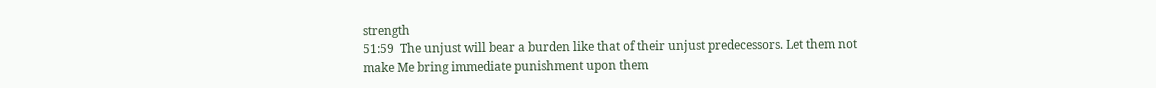strength
51:59  The unjust will bear a burden like that of their unjust predecessors. Let them not make Me bring immediate punishment upon them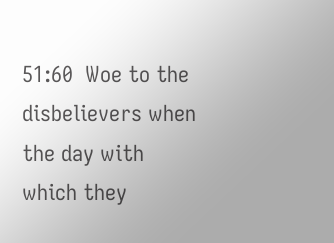51:60  Woe to the disbelievers when the day with which they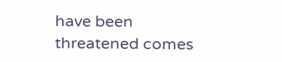have been threatened comes